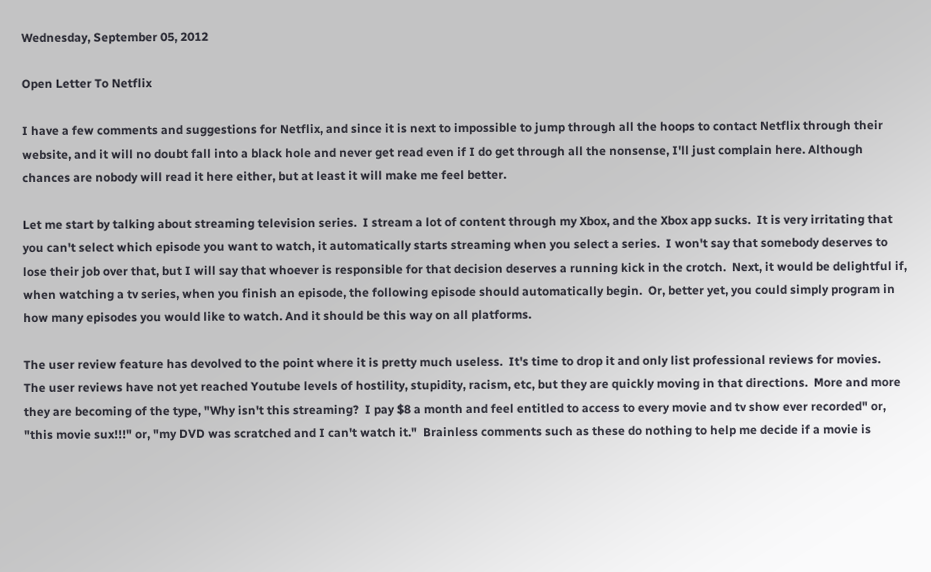Wednesday, September 05, 2012

Open Letter To Netflix

I have a few comments and suggestions for Netflix, and since it is next to impossible to jump through all the hoops to contact Netflix through their website, and it will no doubt fall into a black hole and never get read even if I do get through all the nonsense, I'll just complain here. Although chances are nobody will read it here either, but at least it will make me feel better.

Let me start by talking about streaming television series.  I stream a lot of content through my Xbox, and the Xbox app sucks.  It is very irritating that you can't select which episode you want to watch, it automatically starts streaming when you select a series.  I won't say that somebody deserves to lose their job over that, but I will say that whoever is responsible for that decision deserves a running kick in the crotch.  Next, it would be delightful if, when watching a tv series, when you finish an episode, the following episode should automatically begin.  Or, better yet, you could simply program in how many episodes you would like to watch. And it should be this way on all platforms.

The user review feature has devolved to the point where it is pretty much useless.  It's time to drop it and only list professional reviews for movies.  The user reviews have not yet reached Youtube levels of hostility, stupidity, racism, etc, but they are quickly moving in that directions.  More and more they are becoming of the type, "Why isn't this streaming?  I pay $8 a month and feel entitled to access to every movie and tv show ever recorded" or, "this movie sux!!!" or, "my DVD was scratched and I can't watch it."  Brainless comments such as these do nothing to help me decide if a movie is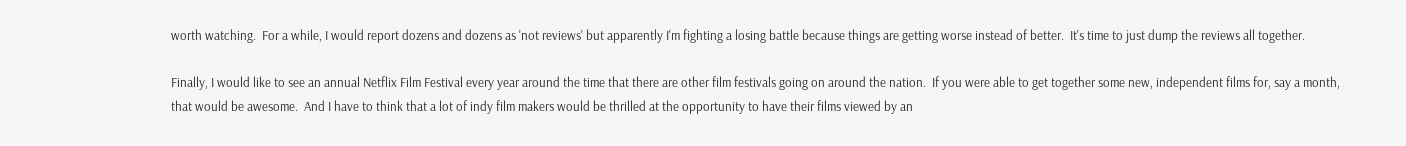worth watching.  For a while, I would report dozens and dozens as 'not reviews' but apparently I'm fighting a losing battle because things are getting worse instead of better.  It's time to just dump the reviews all together.

Finally, I would like to see an annual Netflix Film Festival every year around the time that there are other film festivals going on around the nation.  If you were able to get together some new, independent films for, say a month, that would be awesome.  And I have to think that a lot of indy film makers would be thrilled at the opportunity to have their films viewed by an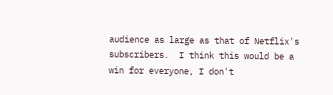audience as large as that of Netflix's subscribers.  I think this would be a win for everyone, I don't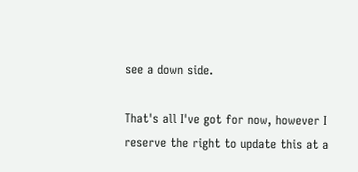see a down side.

That's all I've got for now, however I reserve the right to update this at a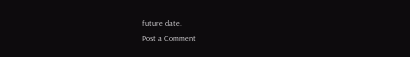future date.
Post a Comment